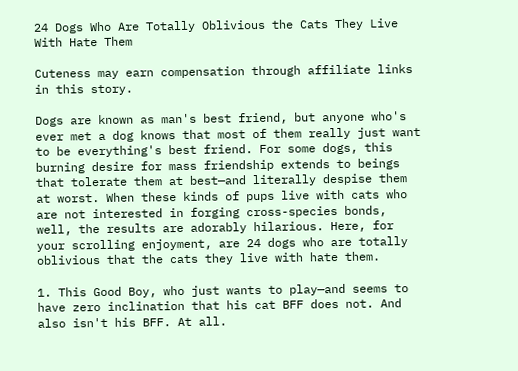24 Dogs Who Are Totally Oblivious the Cats They Live With Hate Them

Cuteness may earn compensation through affiliate links in this story.

Dogs are known as man's best friend, but anyone who's ever met a dog knows that most of them really just want to be everything's best friend. For some dogs, this burning desire for mass friendship extends to beings that tolerate them at best—and literally despise them at worst. When these kinds of pups live with cats who are not interested in forging cross-species bonds, well, the results are adorably hilarious. Here, for your scrolling enjoyment, are 24 dogs who are totally oblivious that the cats they live with hate them.

1. This Good Boy, who just wants to play—and seems to have zero inclination that his cat BFF does not. And also isn't his BFF. At all.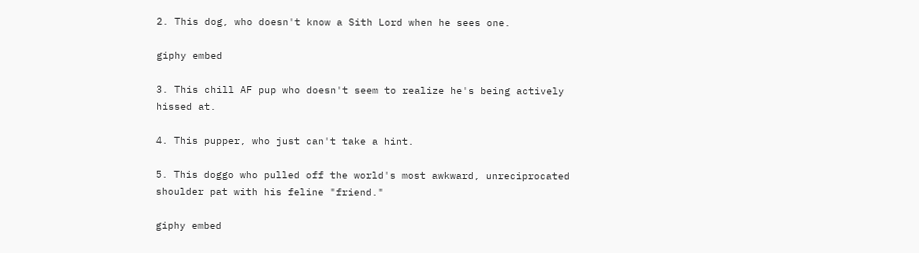2. This dog, who doesn't know a Sith Lord when he sees one.

giphy embed

3. This chill AF pup who doesn't seem to realize he's being actively hissed at.

4. This pupper, who just can't take a hint.

5. This doggo who pulled off the world's most awkward, unreciprocated shoulder pat with his feline "friend."

giphy embed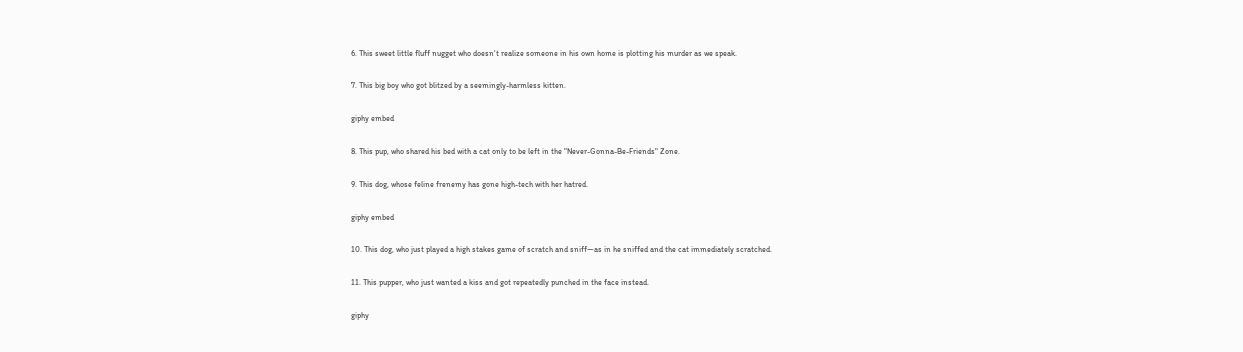6. This sweet little fluff nugget who doesn't realize someone in his own home is plotting his murder as we speak.

7. This big boy who got blitzed by a seemingly-harmless kitten.

giphy embed

8. This pup, who shared his bed with a cat only to be left in the "Never-Gonna-Be-Friends" Zone.

9. This dog, whose feline frenemy has gone high-tech with her hatred.

giphy embed

10. This dog, who just played a high stakes game of scratch and sniff—as in he sniffed and the cat immediately scratched.

11. This pupper, who just wanted a kiss and got repeatedly punched in the face instead.

giphy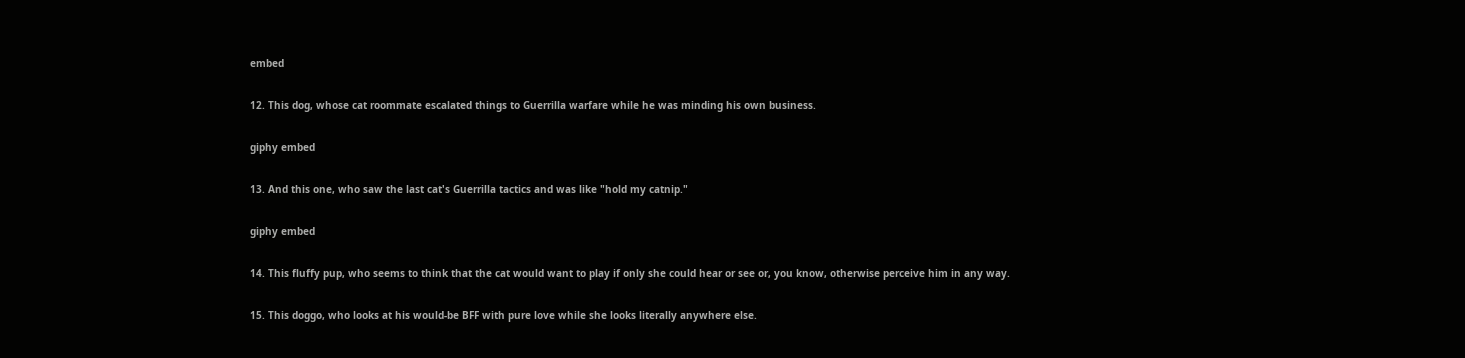embed

12. This dog, whose cat roommate escalated things to Guerrilla warfare while he was minding his own business.

giphy embed

13. And this one, who saw the last cat's Guerrilla tactics and was like "hold my catnip."

giphy embed

14. This fluffy pup, who seems to think that the cat would want to play if only she could hear or see or, you know, otherwise perceive him in any way.

15. This doggo, who looks at his would-be BFF with pure love while she looks literally anywhere else.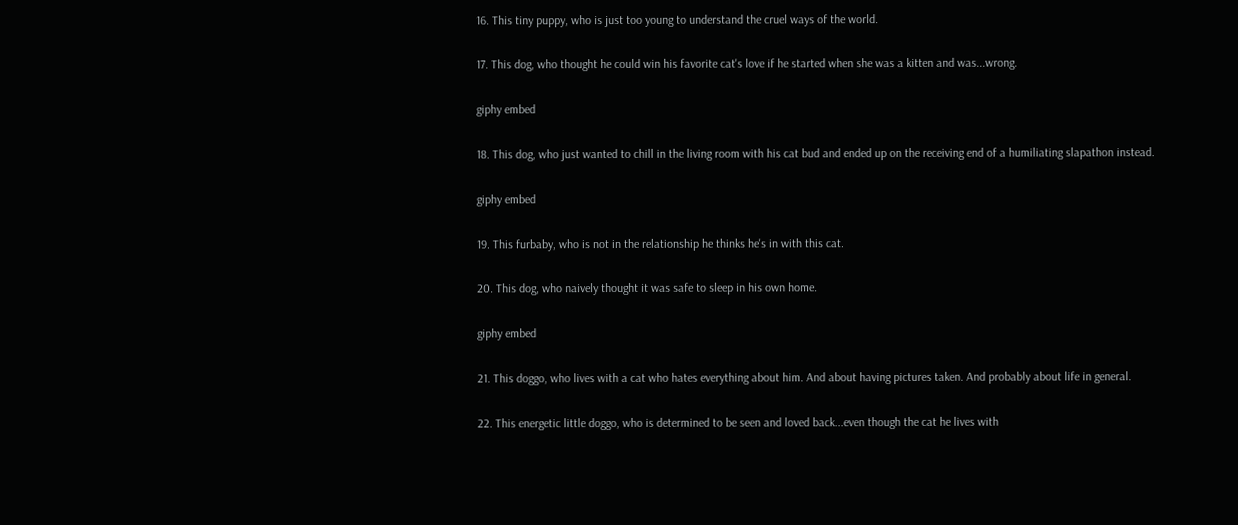16. This tiny puppy, who is just too young to understand the cruel ways of the world.

17. This dog, who thought he could win his favorite cat's love if he started when she was a kitten and was...wrong.

giphy embed

18. This dog, who just wanted to chill in the living room with his cat bud and ended up on the receiving end of a humiliating slapathon instead.

giphy embed

19. This furbaby, who is not in the relationship he thinks he's in with this cat.

20. This dog, who naively thought it was safe to sleep in his own home.

giphy embed

21. This doggo, who lives with a cat who hates everything about him. And about having pictures taken. And probably about life in general.

22. This energetic little doggo, who is determined to be seen and loved back...even though the cat he lives with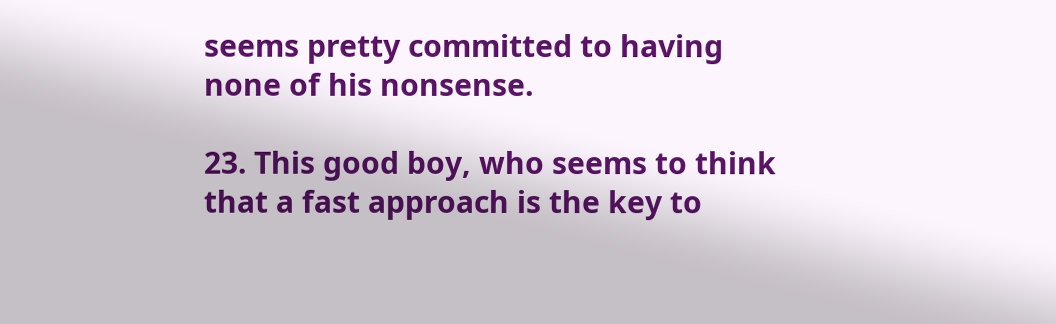seems pretty committed to having none of his nonsense.

23. This good boy, who seems to think that a fast approach is the key to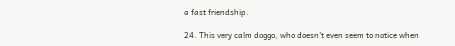a fast friendship.

24. This very calm doggo, who doesn't even seem to notice when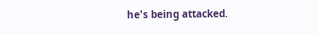he's being attacked.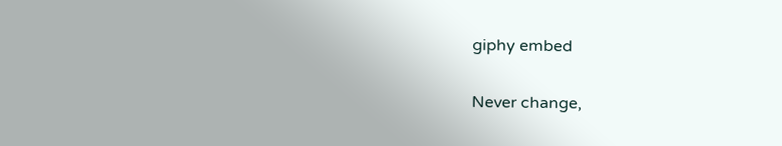giphy embed

Never change,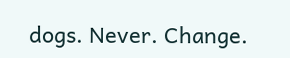dogs. Never. Change.